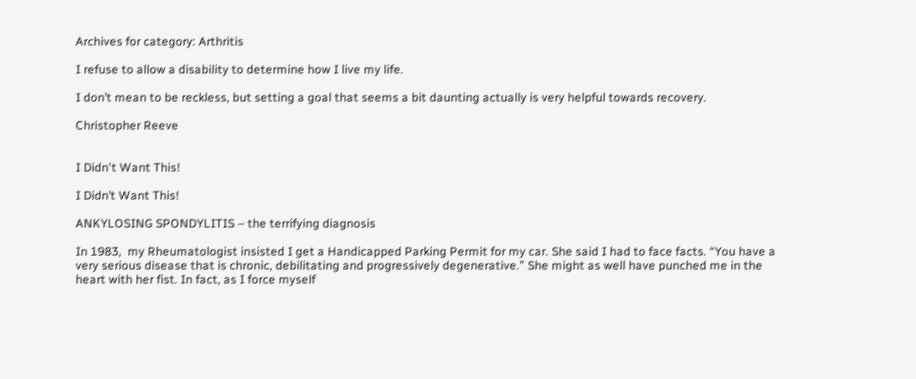Archives for category: Arthritis

I refuse to allow a disability to determine how I live my life.

I don’t mean to be reckless, but setting a goal that seems a bit daunting actually is very helpful towards recovery.

Christopher Reeve


I Didn't Want This!

I Didn’t Want This!

ANKYLOSING SPONDYLITIS – the terrifying diagnosis

In 1983,  my Rheumatologist insisted I get a Handicapped Parking Permit for my car. She said I had to face facts. “You have a very serious disease that is chronic, debilitating and progressively degenerative.” She might as well have punched me in the heart with her fist. In fact, as I force myself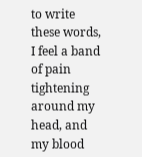to write these words, I feel a band of pain tightening around my head, and my blood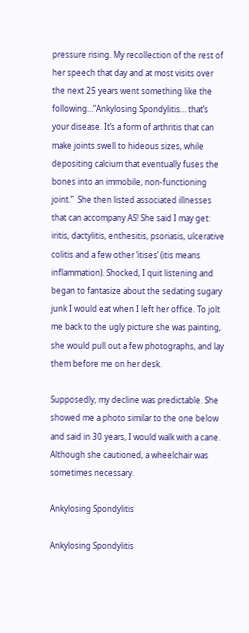pressure rising. My recollection of the rest of her speech that day and at most visits over the next 25 years went something like the following…”Ankylosing Spondylitis… that’s your disease. It’s a form of arthritis that can make joints swell to hideous sizes, while depositing calcium that eventually fuses the bones into an immobile, non-functioning joint.”  She then listed associated illnesses that can accompany AS! She said I may get: iritis, dactylitis, enthesitis, psoriasis, ulcerative colitis and a few other ‘itises’ (itis means inflammation). Shocked, I quit listening and began to fantasize about the sedating sugary junk I would eat when I left her office. To jolt me back to the ugly picture she was painting, she would pull out a few photographs, and lay them before me on her desk.

Supposedly, my decline was predictable. She showed me a photo similar to the one below and said in 30 years, I would walk with a cane. Although she cautioned, a wheelchair was sometimes necessary.

Ankylosing Spondylitis

Ankylosing Spondylitis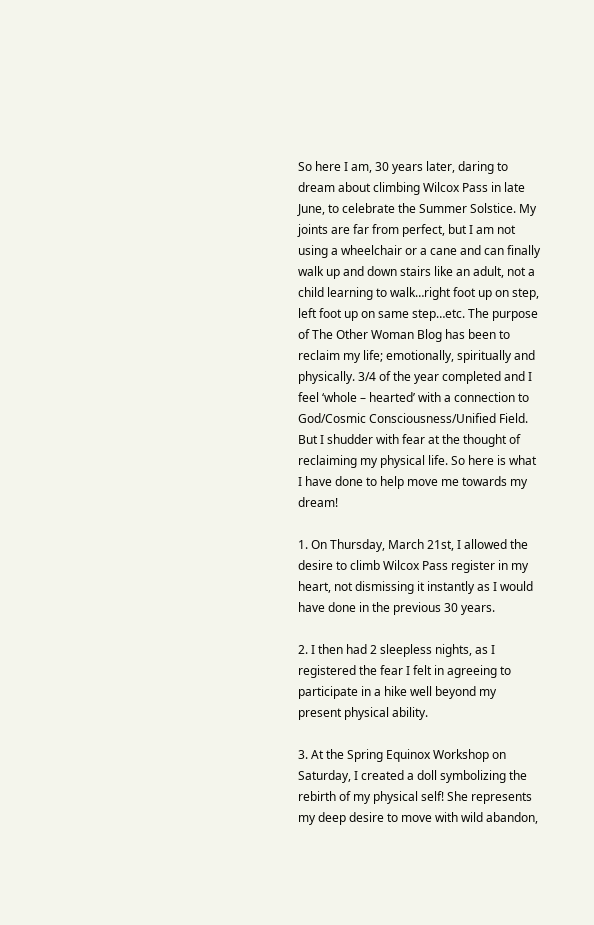So here I am, 30 years later, daring to dream about climbing Wilcox Pass in late June, to celebrate the Summer Solstice. My joints are far from perfect, but I am not using a wheelchair or a cane and can finally walk up and down stairs like an adult, not a child learning to walk…right foot up on step, left foot up on same step…etc. The purpose  of The Other Woman Blog has been to reclaim my life; emotionally, spiritually and physically. 3/4 of the year completed and I feel ‘whole – hearted’ with a connection to God/Cosmic Consciousness/Unified Field. But I shudder with fear at the thought of reclaiming my physical life. So here is what I have done to help move me towards my dream!

1. On Thursday, March 21st, I allowed the desire to climb Wilcox Pass register in my heart, not dismissing it instantly as I would have done in the previous 30 years.

2. I then had 2 sleepless nights, as I registered the fear I felt in agreeing to participate in a hike well beyond my present physical ability.

3. At the Spring Equinox Workshop on Saturday, I created a doll symbolizing the rebirth of my physical self! She represents my deep desire to move with wild abandon,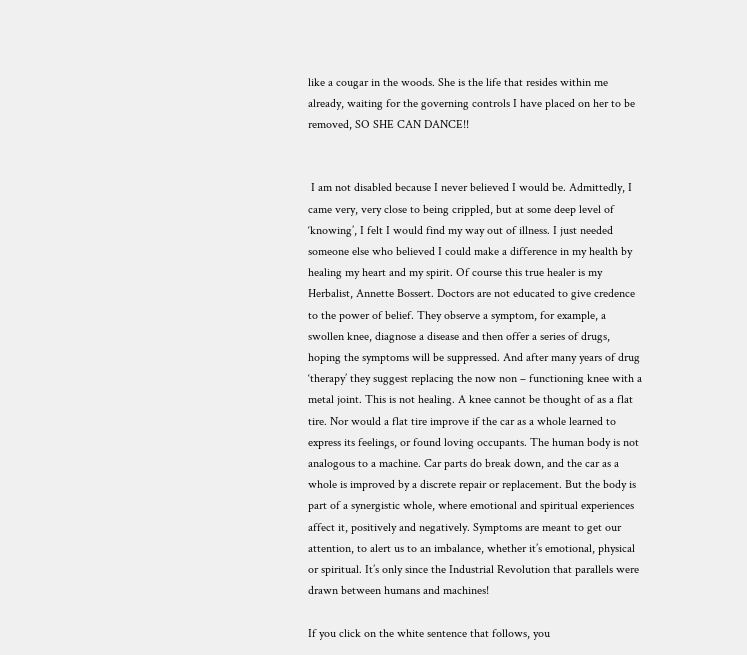like a cougar in the woods. She is the life that resides within me already, waiting for the governing controls I have placed on her to be removed, SO SHE CAN DANCE!!


 I am not disabled because I never believed I would be. Admittedly, I came very, very close to being crippled, but at some deep level of ‘knowing’, I felt I would find my way out of illness. I just needed someone else who believed I could make a difference in my health by healing my heart and my spirit. Of course this true healer is my Herbalist, Annette Bossert. Doctors are not educated to give credence to the power of belief. They observe a symptom, for example, a swollen knee, diagnose a disease and then offer a series of drugs, hoping the symptoms will be suppressed. And after many years of drug ‘therapy’ they suggest replacing the now non – functioning knee with a metal joint. This is not healing. A knee cannot be thought of as a flat tire. Nor would a flat tire improve if the car as a whole learned to express its feelings, or found loving occupants. The human body is not analogous to a machine. Car parts do break down, and the car as a whole is improved by a discrete repair or replacement. But the body is part of a synergistic whole, where emotional and spiritual experiences affect it, positively and negatively. Symptoms are meant to get our attention, to alert us to an imbalance, whether it’s emotional, physical or spiritual. It’s only since the Industrial Revolution that parallels were drawn between humans and machines!

If you click on the white sentence that follows, you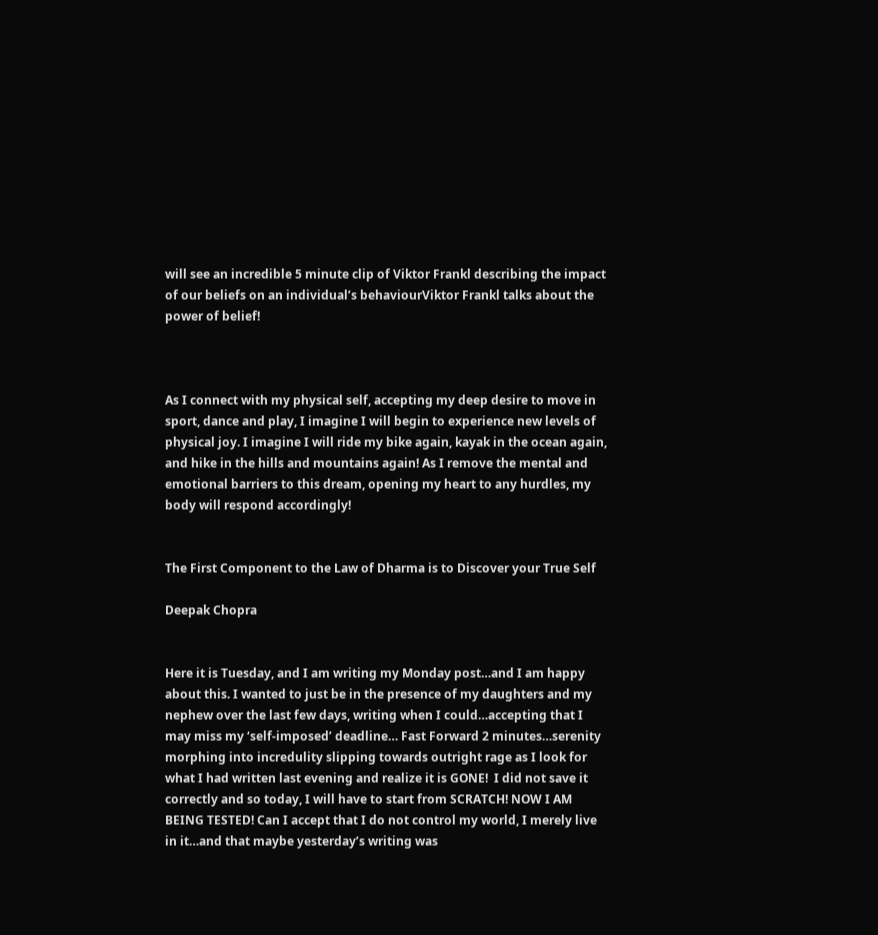will see an incredible 5 minute clip of Viktor Frankl describing the impact of our beliefs on an individual’s behaviourViktor Frankl talks about the power of belief!



As I connect with my physical self, accepting my deep desire to move in sport, dance and play, I imagine I will begin to experience new levels of physical joy. I imagine I will ride my bike again, kayak in the ocean again, and hike in the hills and mountains again! As I remove the mental and emotional barriers to this dream, opening my heart to any hurdles, my body will respond accordingly!


The First Component to the Law of Dharma is to Discover your True Self

Deepak Chopra


Here it is Tuesday, and I am writing my Monday post…and I am happy about this. I wanted to just be in the presence of my daughters and my nephew over the last few days, writing when I could…accepting that I may miss my ‘self-imposed’ deadline… Fast Forward 2 minutes…serenity morphing into incredulity slipping towards outright rage as I look for what I had written last evening and realize it is GONE!  I did not save it correctly and so today, I will have to start from SCRATCH! NOW I AM BEING TESTED! Can I accept that I do not control my world, I merely live in it…and that maybe yesterday’s writing was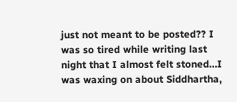just not meant to be posted?? I was so tired while writing last night that I almost felt stoned…I was waxing on about Siddhartha,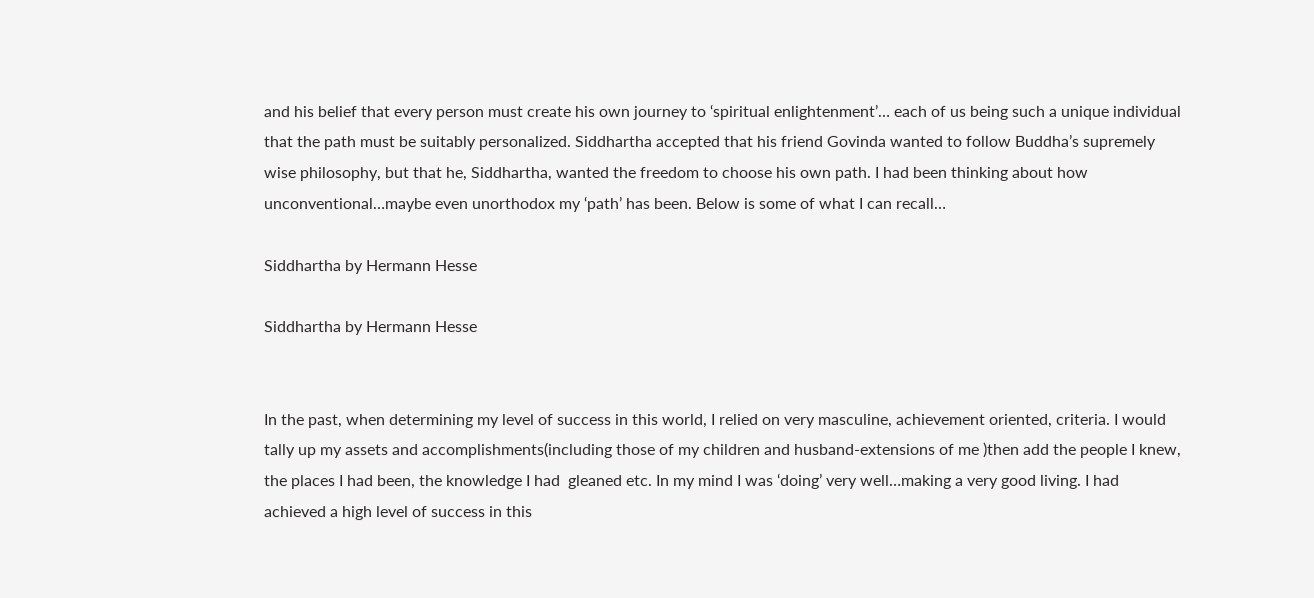and his belief that every person must create his own journey to ‘spiritual enlightenment’… each of us being such a unique individual that the path must be suitably personalized. Siddhartha accepted that his friend Govinda wanted to follow Buddha’s supremely wise philosophy, but that he, Siddhartha, wanted the freedom to choose his own path. I had been thinking about how unconventional…maybe even unorthodox my ‘path’ has been. Below is some of what I can recall…

Siddhartha by Hermann Hesse

Siddhartha by Hermann Hesse


In the past, when determining my level of success in this world, I relied on very masculine, achievement oriented, criteria. I would tally up my assets and accomplishments(including those of my children and husband-extensions of me )then add the people I knew, the places I had been, the knowledge I had  gleaned etc. In my mind I was ‘doing’ very well…making a very good living. I had achieved a high level of success in this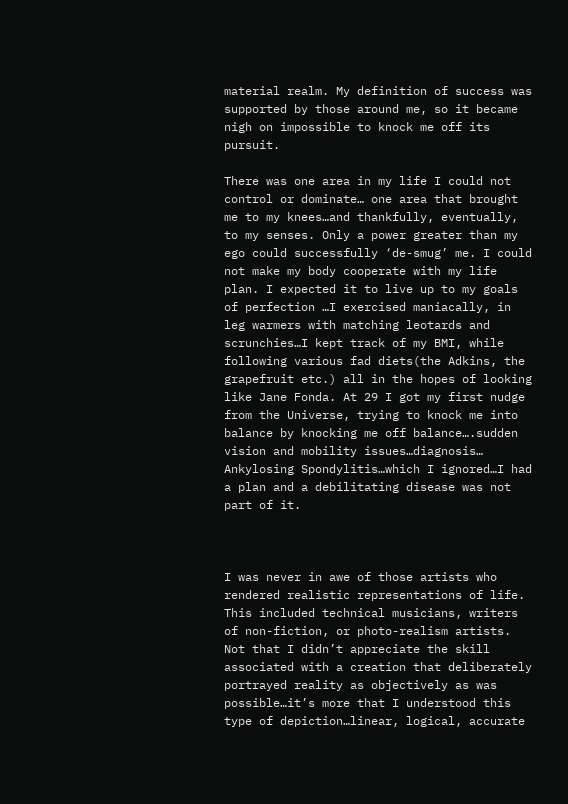material realm. My definition of success was supported by those around me, so it became nigh on impossible to knock me off its pursuit.

There was one area in my life I could not control or dominate… one area that brought me to my knees…and thankfully, eventually, to my senses. Only a power greater than my ego could successfully ‘de-smug’ me. I could not make my body cooperate with my life plan. I expected it to live up to my goals of perfection …I exercised maniacally, in leg warmers with matching leotards and scrunchies…I kept track of my BMI, while following various fad diets(the Adkins, the grapefruit etc.) all in the hopes of looking like Jane Fonda. At 29 I got my first nudge from the Universe, trying to knock me into balance by knocking me off balance….sudden vision and mobility issues…diagnosis… Ankylosing Spondylitis…which I ignored…I had a plan and a debilitating disease was not part of it.



I was never in awe of those artists who rendered realistic representations of life. This included technical musicians, writers of non-fiction, or photo-realism artists. Not that I didn’t appreciate the skill associated with a creation that deliberately portrayed reality as objectively as was possible…it’s more that I understood this type of depiction…linear, logical, accurate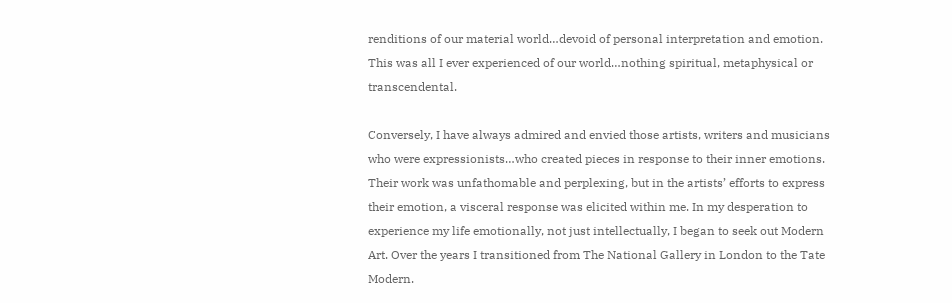renditions of our material world…devoid of personal interpretation and emotion. This was all I ever experienced of our world…nothing spiritual, metaphysical or transcendental.

Conversely, I have always admired and envied those artists, writers and musicians who were expressionists…who created pieces in response to their inner emotions. Their work was unfathomable and perplexing, but in the artists’ efforts to express their emotion, a visceral response was elicited within me. In my desperation to experience my life emotionally, not just intellectually, I began to seek out Modern Art. Over the years I transitioned from The National Gallery in London to the Tate Modern.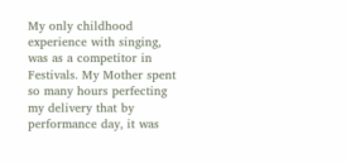My only childhood experience with singing, was as a competitor in Festivals. My Mother spent so many hours perfecting my delivery that by performance day, it was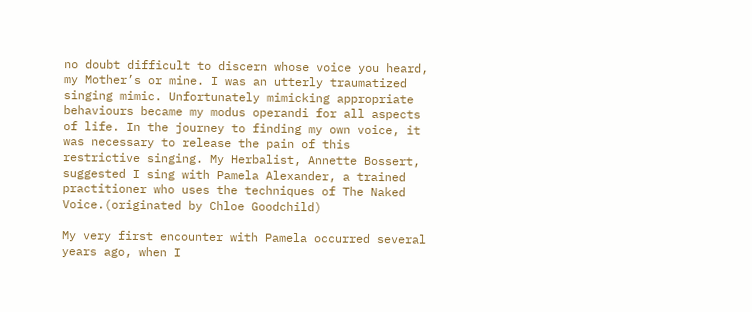no doubt difficult to discern whose voice you heard, my Mother’s or mine. I was an utterly traumatized singing mimic. Unfortunately mimicking appropriate behaviours became my modus operandi for all aspects of life. In the journey to finding my own voice, it was necessary to release the pain of this restrictive singing. My Herbalist, Annette Bossert, suggested I sing with Pamela Alexander, a trained practitioner who uses the techniques of The Naked Voice.(originated by Chloe Goodchild)

My very first encounter with Pamela occurred several years ago, when I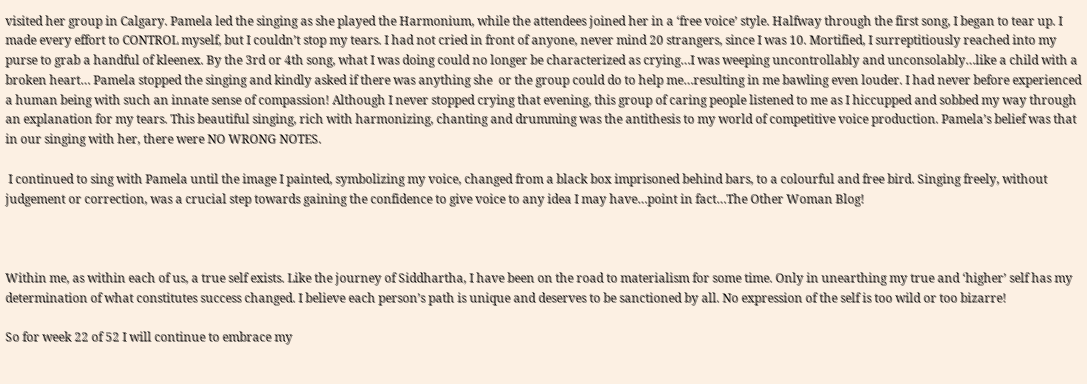visited her group in Calgary. Pamela led the singing as she played the Harmonium, while the attendees joined her in a ‘free voice’ style. Halfway through the first song, I began to tear up. I made every effort to CONTROL myself, but I couldn’t stop my tears. I had not cried in front of anyone, never mind 20 strangers, since I was 10. Mortified, I surreptitiously reached into my purse to grab a handful of kleenex. By the 3rd or 4th song, what I was doing could no longer be characterized as crying…I was weeping uncontrollably and unconsolably…like a child with a broken heart… Pamela stopped the singing and kindly asked if there was anything she  or the group could do to help me…resulting in me bawling even louder. I had never before experienced a human being with such an innate sense of compassion! Although I never stopped crying that evening, this group of caring people listened to me as I hiccupped and sobbed my way through an explanation for my tears. This beautiful singing, rich with harmonizing, chanting and drumming was the antithesis to my world of competitive voice production. Pamela’s belief was that in our singing with her, there were NO WRONG NOTES.

 I continued to sing with Pamela until the image I painted, symbolizing my voice, changed from a black box imprisoned behind bars, to a colourful and free bird. Singing freely, without judgement or correction, was a crucial step towards gaining the confidence to give voice to any idea I may have…point in fact…The Other Woman Blog!



Within me, as within each of us, a true self exists. Like the journey of Siddhartha, I have been on the road to materialism for some time. Only in unearthing my true and ‘higher’ self has my determination of what constitutes success changed. I believe each person’s path is unique and deserves to be sanctioned by all. No expression of the self is too wild or too bizarre!

So for week 22 of 52 I will continue to embrace my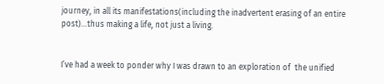journey, in all its manifestations(including the inadvertent erasing of an entire post)…thus making a life, not just a living.


I’ve had a week to ponder why I was drawn to an exploration of  the unified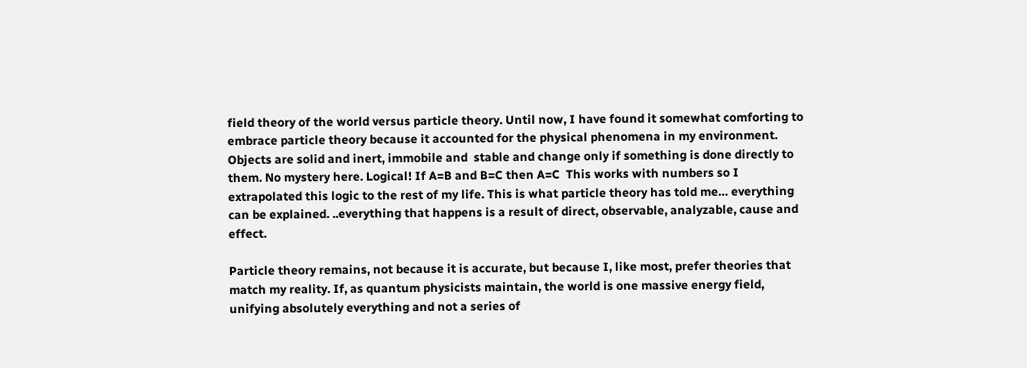field theory of the world versus particle theory. Until now, I have found it somewhat comforting to embrace particle theory because it accounted for the physical phenomena in my environment. Objects are solid and inert, immobile and  stable and change only if something is done directly to them. No mystery here. Logical! If A=B and B=C then A=C  This works with numbers so I extrapolated this logic to the rest of my life. This is what particle theory has told me… everything can be explained. ..everything that happens is a result of direct, observable, analyzable, cause and effect.

Particle theory remains, not because it is accurate, but because I, like most, prefer theories that match my reality. If, as quantum physicists maintain, the world is one massive energy field, unifying absolutely everything and not a series of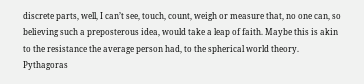discrete parts, well, I can’t see, touch, count, weigh or measure that, no one can, so believing such a preposterous idea, would take a leap of faith. Maybe this is akin to the resistance the average person had, to the spherical world theory. Pythagoras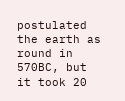postulated the earth as round in 570BC, but it took 20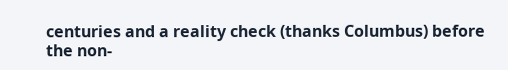centuries and a reality check (thanks Columbus) before the non-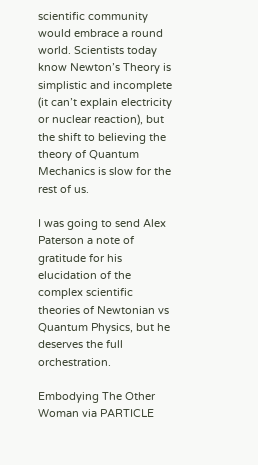scientific community  would embrace a round world. Scientists today know Newton’s Theory is simplistic and incomplete (it can’t explain electricity or nuclear reaction), but the shift to believing the theory of Quantum Mechanics is slow for the rest of us.

I was going to send Alex Paterson a note of gratitude for his elucidation of the complex scientific theories of Newtonian vs Quantum Physics, but he deserves the full orchestration.

Embodying The Other Woman via PARTICLE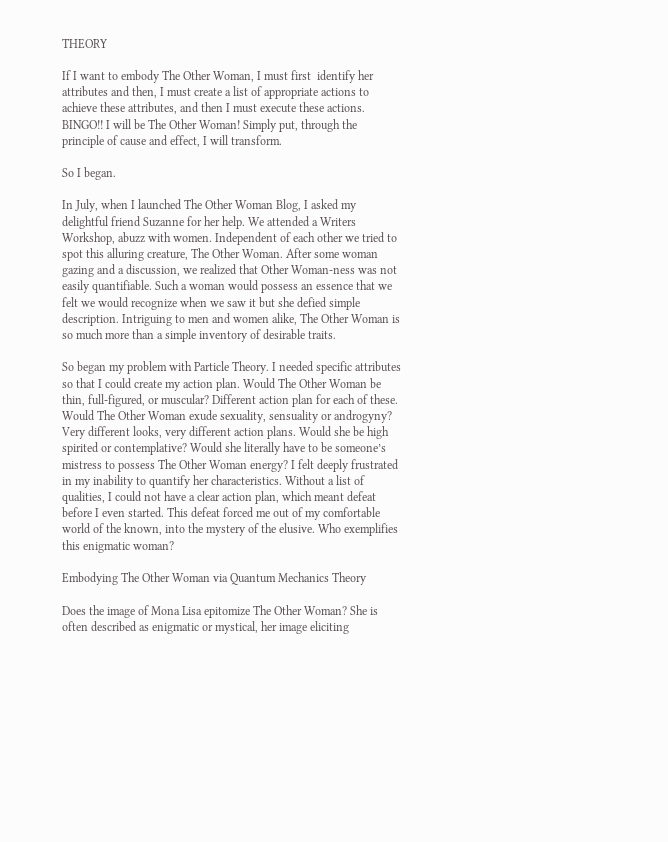THEORY

If I want to embody The Other Woman, I must first  identify her attributes and then, I must create a list of appropriate actions to achieve these attributes, and then I must execute these actions. BINGO!! I will be The Other Woman! Simply put, through the principle of cause and effect, I will transform.

So I began.

In July, when I launched The Other Woman Blog, I asked my delightful friend Suzanne for her help. We attended a Writers Workshop, abuzz with women. Independent of each other we tried to spot this alluring creature, The Other Woman. After some woman gazing and a discussion, we realized that Other Woman-ness was not easily quantifiable. Such a woman would possess an essence that we felt we would recognize when we saw it but she defied simple description. Intriguing to men and women alike, The Other Woman is so much more than a simple inventory of desirable traits.

So began my problem with Particle Theory. I needed specific attributes so that I could create my action plan. Would The Other Woman be thin, full-figured, or muscular? Different action plan for each of these. Would The Other Woman exude sexuality, sensuality or androgyny? Very different looks, very different action plans. Would she be high spirited or contemplative? Would she literally have to be someone’s mistress to possess The Other Woman energy? I felt deeply frustrated in my inability to quantify her characteristics. Without a list of qualities, I could not have a clear action plan, which meant defeat before I even started. This defeat forced me out of my comfortable world of the known, into the mystery of the elusive. Who exemplifies this enigmatic woman?

Embodying The Other Woman via Quantum Mechanics Theory

Does the image of Mona Lisa epitomize The Other Woman? She is often described as enigmatic or mystical, her image eliciting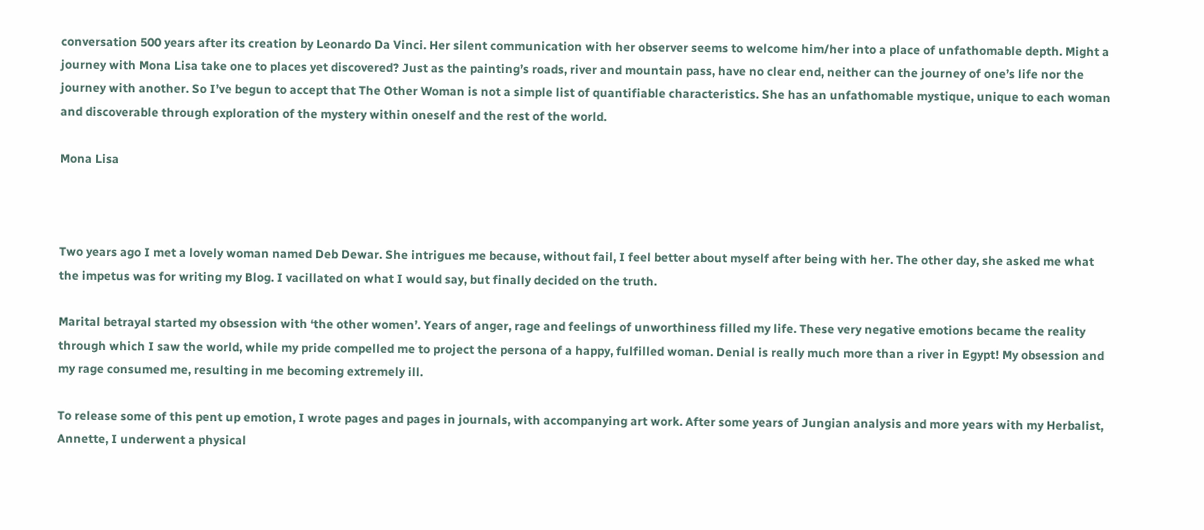conversation 500 years after its creation by Leonardo Da Vinci. Her silent communication with her observer seems to welcome him/her into a place of unfathomable depth. Might a journey with Mona Lisa take one to places yet discovered? Just as the painting’s roads, river and mountain pass, have no clear end, neither can the journey of one’s life nor the journey with another. So I’ve begun to accept that The Other Woman is not a simple list of quantifiable characteristics. She has an unfathomable mystique, unique to each woman and discoverable through exploration of the mystery within oneself and the rest of the world.

Mona Lisa



Two years ago I met a lovely woman named Deb Dewar. She intrigues me because, without fail, I feel better about myself after being with her. The other day, she asked me what the impetus was for writing my Blog. I vacillated on what I would say, but finally decided on the truth.

Marital betrayal started my obsession with ‘the other women’. Years of anger, rage and feelings of unworthiness filled my life. These very negative emotions became the reality through which I saw the world, while my pride compelled me to project the persona of a happy, fulfilled woman. Denial is really much more than a river in Egypt! My obsession and my rage consumed me, resulting in me becoming extremely ill.

To release some of this pent up emotion, I wrote pages and pages in journals, with accompanying art work. After some years of Jungian analysis and more years with my Herbalist, Annette, I underwent a physical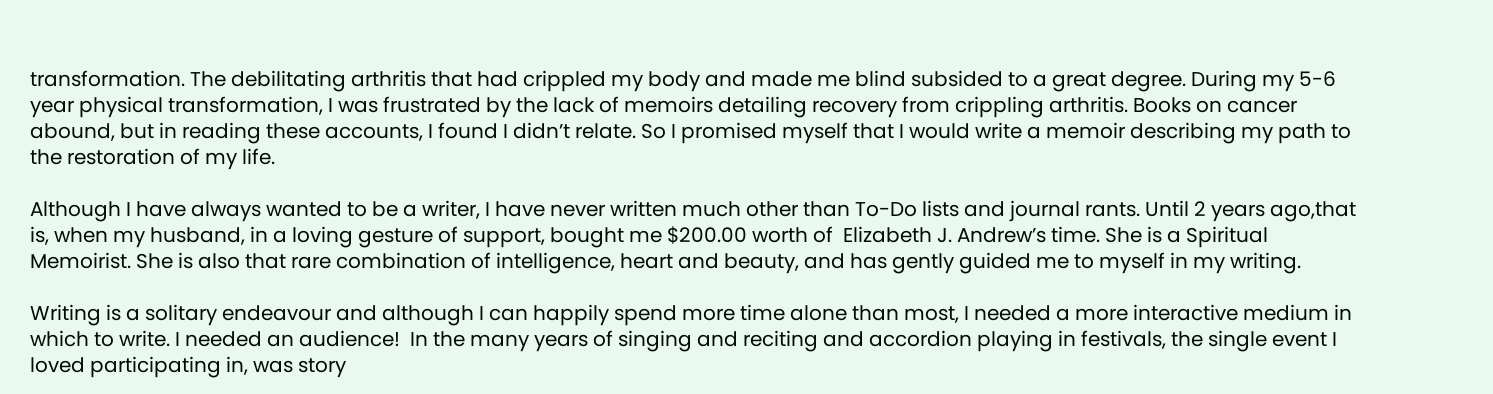transformation. The debilitating arthritis that had crippled my body and made me blind subsided to a great degree. During my 5-6 year physical transformation, I was frustrated by the lack of memoirs detailing recovery from crippling arthritis. Books on cancer abound, but in reading these accounts, I found I didn’t relate. So I promised myself that I would write a memoir describing my path to the restoration of my life.

Although I have always wanted to be a writer, I have never written much other than To-Do lists and journal rants. Until 2 years ago,that is, when my husband, in a loving gesture of support, bought me $200.00 worth of  Elizabeth J. Andrew’s time. She is a Spiritual Memoirist. She is also that rare combination of intelligence, heart and beauty, and has gently guided me to myself in my writing.

Writing is a solitary endeavour and although I can happily spend more time alone than most, I needed a more interactive medium in which to write. I needed an audience!  In the many years of singing and reciting and accordion playing in festivals, the single event I loved participating in, was story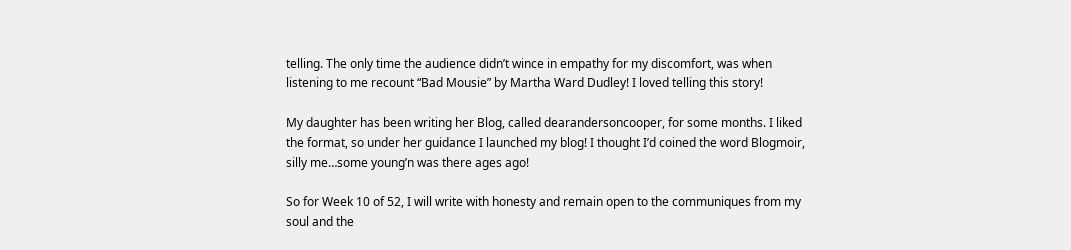telling. The only time the audience didn’t wince in empathy for my discomfort, was when listening to me recount “Bad Mousie” by Martha Ward Dudley! I loved telling this story!

My daughter has been writing her Blog, called dearandersoncooper, for some months. I liked the format, so under her guidance I launched my blog! I thought I’d coined the word Blogmoir, silly me…some young’n was there ages ago!

So for Week 10 of 52, I will write with honesty and remain open to the communiques from my soul and the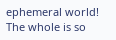ephemeral world!  The whole is so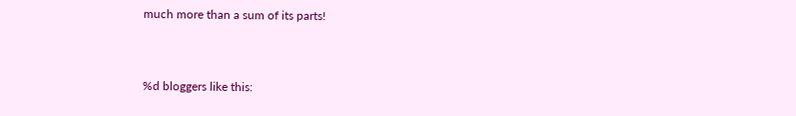much more than a sum of its parts!


%d bloggers like this: